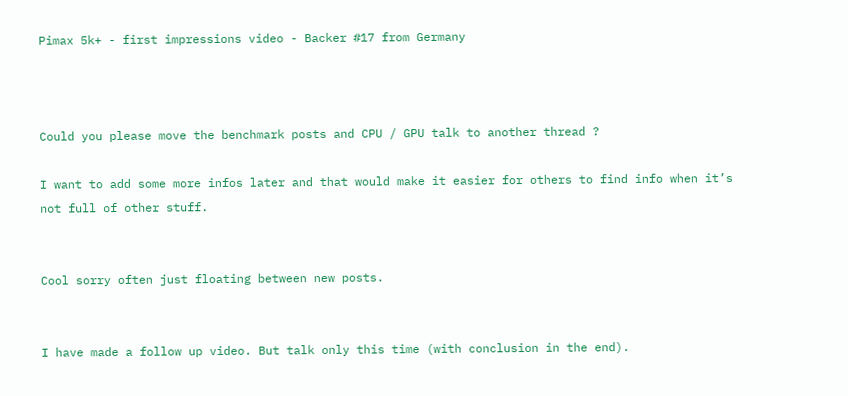Pimax 5k+ - first impressions video - Backer #17 from Germany



Could you please move the benchmark posts and CPU / GPU talk to another thread ?

I want to add some more infos later and that would make it easier for others to find info when it’s not full of other stuff.


Cool sorry often just floating between new posts.


I have made a follow up video. But talk only this time (with conclusion in the end).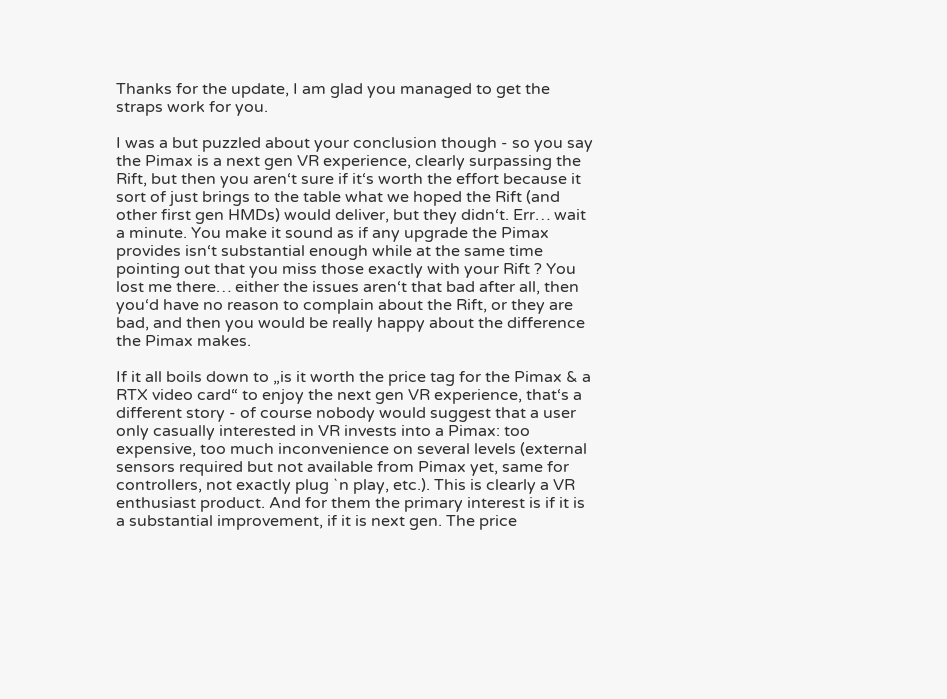Thanks for the update, I am glad you managed to get the straps work for you.

I was a but puzzled about your conclusion though - so you say the Pimax is a next gen VR experience, clearly surpassing the Rift, but then you aren‘t sure if it‘s worth the effort because it sort of just brings to the table what we hoped the Rift (and other first gen HMDs) would deliver, but they didn‘t. Err… wait a minute. You make it sound as if any upgrade the Pimax provides isn‘t substantial enough while at the same time pointing out that you miss those exactly with your Rift ? You lost me there… either the issues aren‘t that bad after all, then you‘d have no reason to complain about the Rift, or they are bad, and then you would be really happy about the difference the Pimax makes.

If it all boils down to „is it worth the price tag for the Pimax & a RTX video card“ to enjoy the next gen VR experience, that‘s a different story - of course nobody would suggest that a user only casually interested in VR invests into a Pimax: too expensive, too much inconvenience on several levels (external sensors required but not available from Pimax yet, same for controllers, not exactly plug ˋn play, etc.). This is clearly a VR enthusiast product. And for them the primary interest is if it is a substantial improvement, if it is next gen. The price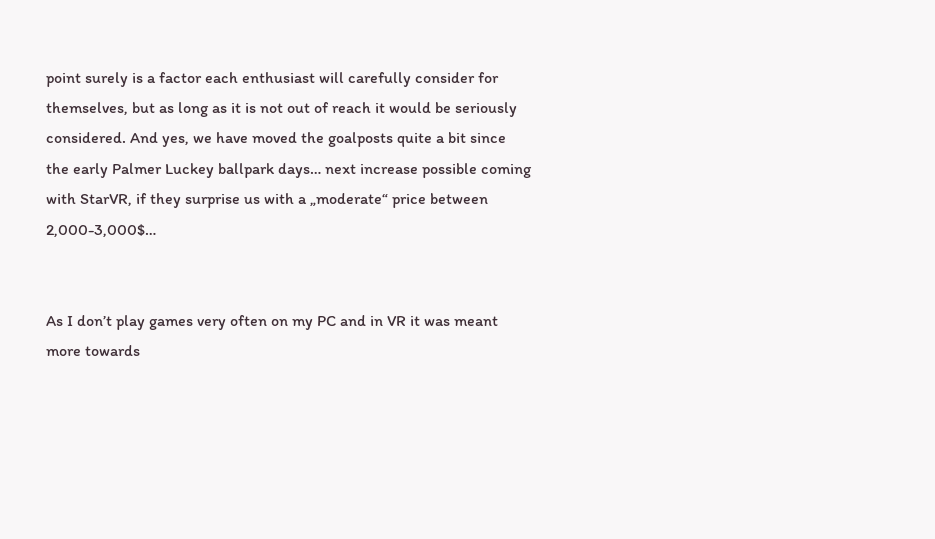point surely is a factor each enthusiast will carefully consider for themselves, but as long as it is not out of reach it would be seriously considered. And yes, we have moved the goalposts quite a bit since the early Palmer Luckey ballpark days… next increase possible coming with StarVR, if they surprise us with a „moderate“ price between 2,000-3,000$…


As I don’t play games very often on my PC and in VR it was meant more towards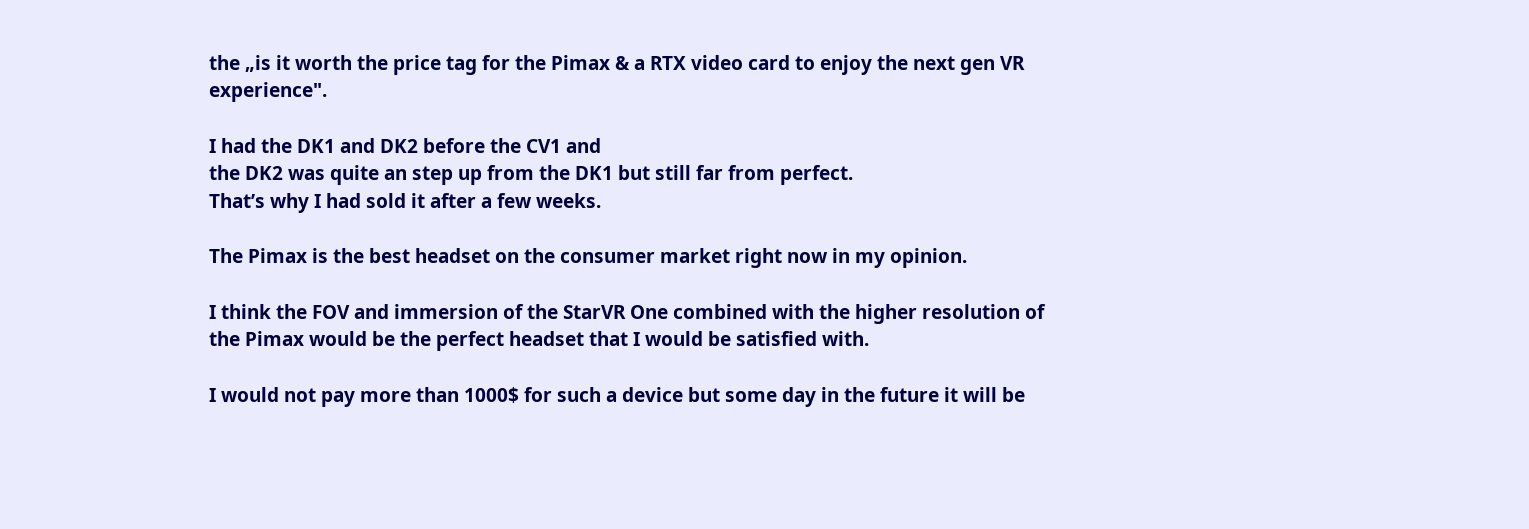the „is it worth the price tag for the Pimax & a RTX video card to enjoy the next gen VR experience".

I had the DK1 and DK2 before the CV1 and
the DK2 was quite an step up from the DK1 but still far from perfect.
That’s why I had sold it after a few weeks.

The Pimax is the best headset on the consumer market right now in my opinion.

I think the FOV and immersion of the StarVR One combined with the higher resolution of the Pimax would be the perfect headset that I would be satisfied with.

I would not pay more than 1000$ for such a device but some day in the future it will be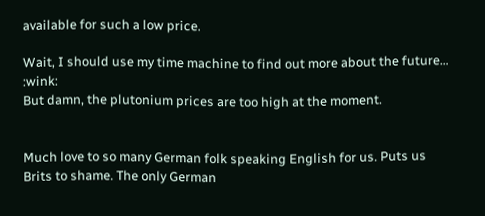available for such a low price.

Wait, I should use my time machine to find out more about the future… :wink:
But damn, the plutonium prices are too high at the moment.


Much love to so many German folk speaking English for us. Puts us Brits to shame. The only German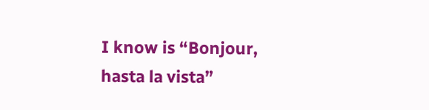I know is “Bonjour, hasta la vista”